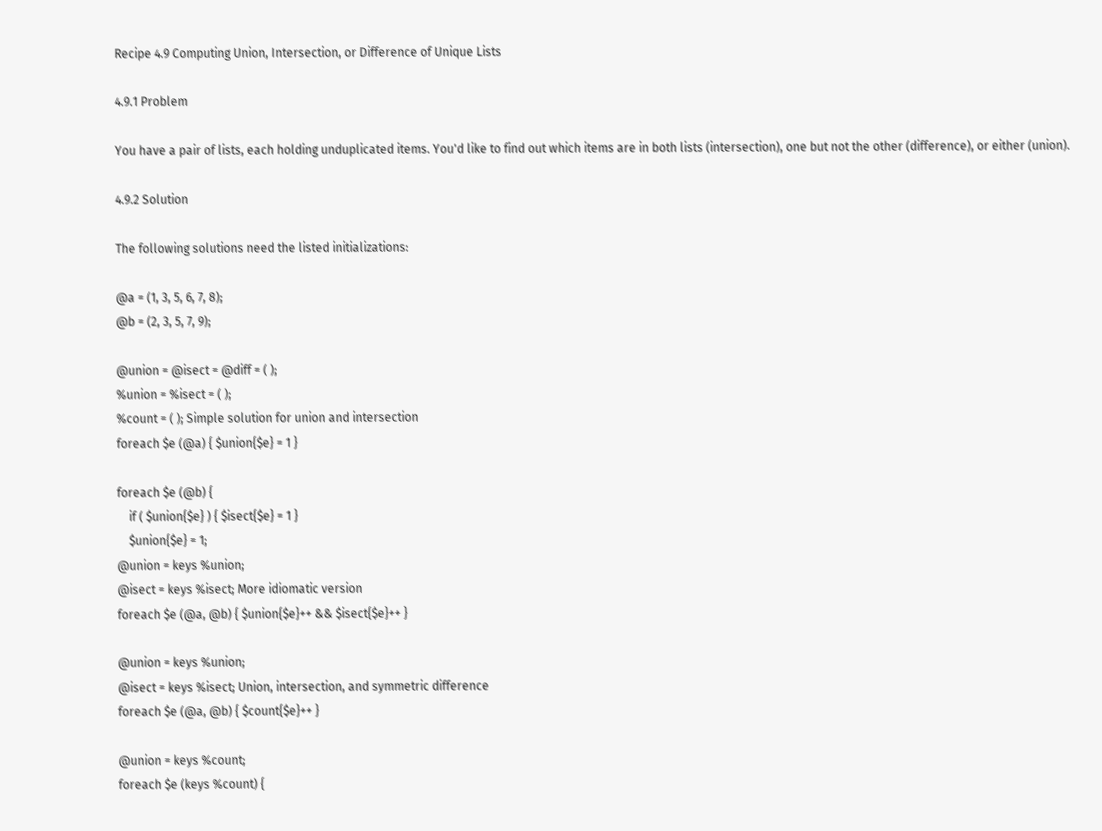Recipe 4.9 Computing Union, Intersection, or Difference of Unique Lists

4.9.1 Problem

You have a pair of lists, each holding unduplicated items. You'd like to find out which items are in both lists (intersection), one but not the other (difference), or either (union).

4.9.2 Solution

The following solutions need the listed initializations:

@a = (1, 3, 5, 6, 7, 8);
@b = (2, 3, 5, 7, 9);

@union = @isect = @diff = ( );
%union = %isect = ( );
%count = ( ); Simple solution for union and intersection
foreach $e (@a) { $union{$e} = 1 }

foreach $e (@b) {
    if ( $union{$e} ) { $isect{$e} = 1 }
    $union{$e} = 1;
@union = keys %union;
@isect = keys %isect; More idiomatic version
foreach $e (@a, @b) { $union{$e}++ && $isect{$e}++ }

@union = keys %union;
@isect = keys %isect; Union, intersection, and symmetric difference
foreach $e (@a, @b) { $count{$e}++ }

@union = keys %count;
foreach $e (keys %count) {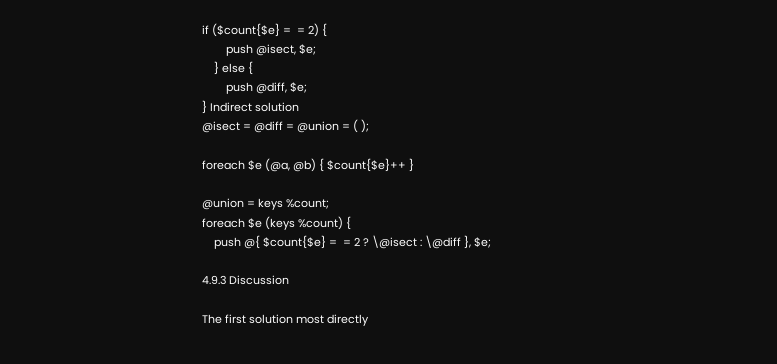if ($count{$e} =  = 2) {
        push @isect, $e;
    } else {
        push @diff, $e;
} Indirect solution
@isect = @diff = @union = ( );

foreach $e (@a, @b) { $count{$e}++ }

@union = keys %count;
foreach $e (keys %count) {
    push @{ $count{$e} =  = 2 ? \@isect : \@diff }, $e;

4.9.3 Discussion

The first solution most directly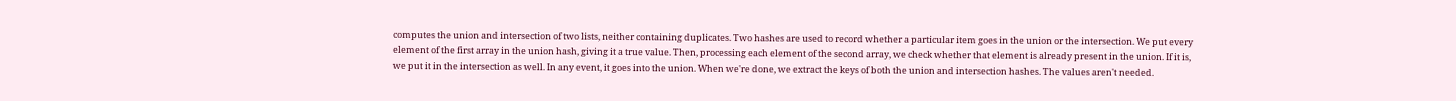computes the union and intersection of two lists, neither containing duplicates. Two hashes are used to record whether a particular item goes in the union or the intersection. We put every element of the first array in the union hash, giving it a true value. Then, processing each element of the second array, we check whether that element is already present in the union. If it is, we put it in the intersection as well. In any event, it goes into the union. When we're done, we extract the keys of both the union and intersection hashes. The values aren't needed.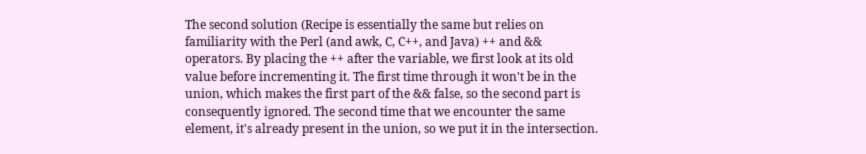The second solution (Recipe is essentially the same but relies on familiarity with the Perl (and awk, C, C++, and Java) ++ and && operators. By placing the ++ after the variable, we first look at its old value before incrementing it. The first time through it won't be in the union, which makes the first part of the && false, so the second part is consequently ignored. The second time that we encounter the same element, it's already present in the union, so we put it in the intersection.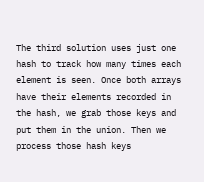The third solution uses just one hash to track how many times each element is seen. Once both arrays have their elements recorded in the hash, we grab those keys and put them in the union. Then we process those hash keys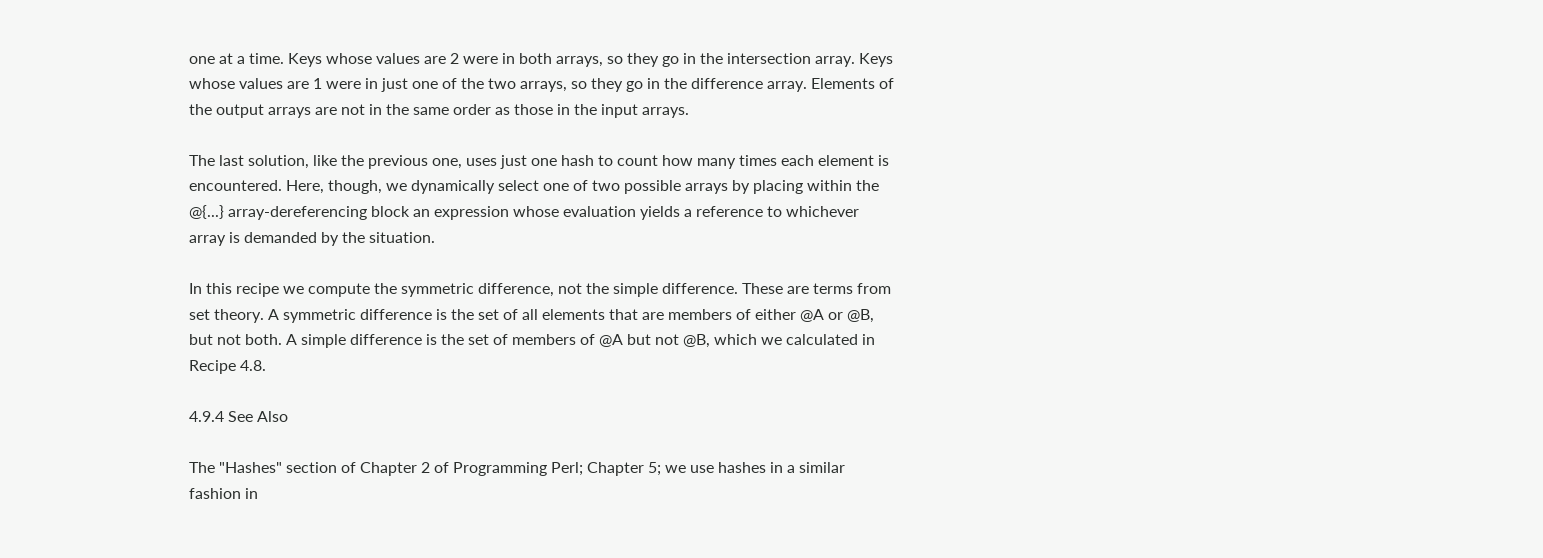one at a time. Keys whose values are 2 were in both arrays, so they go in the intersection array. Keys whose values are 1 were in just one of the two arrays, so they go in the difference array. Elements of the output arrays are not in the same order as those in the input arrays.

The last solution, like the previous one, uses just one hash to count how many times each element is encountered. Here, though, we dynamically select one of two possible arrays by placing within the @{...} array-dereferencing block an expression whose evaluation yields a reference to whichever array is demanded by the situation.

In this recipe we compute the symmetric difference, not the simple difference. These are terms from set theory. A symmetric difference is the set of all elements that are members of either @A or @B, but not both. A simple difference is the set of members of @A but not @B, which we calculated in Recipe 4.8.

4.9.4 See Also

The "Hashes" section of Chapter 2 of Programming Perl; Chapter 5; we use hashes in a similar fashion in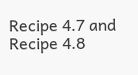Recipe 4.7 and Recipe 4.8